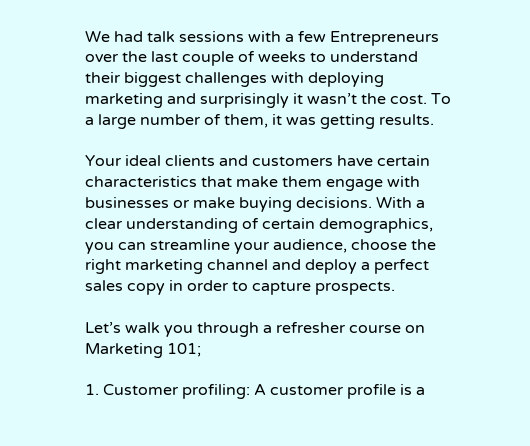We had talk sessions with a few Entrepreneurs over the last couple of weeks to understand their biggest challenges with deploying marketing and surprisingly it wasn’t the cost. To a large number of them, it was getting results.

Your ideal clients and customers have certain characteristics that make them engage with businesses or make buying decisions. With a clear understanding of certain demographics, you can streamline your audience, choose the right marketing channel and deploy a perfect sales copy in order to capture prospects.

Let’s walk you through a refresher course on Marketing 101;

1. Customer profiling: A customer profile is a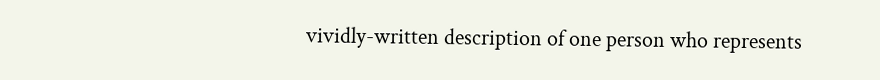vividly-written description of one person who represents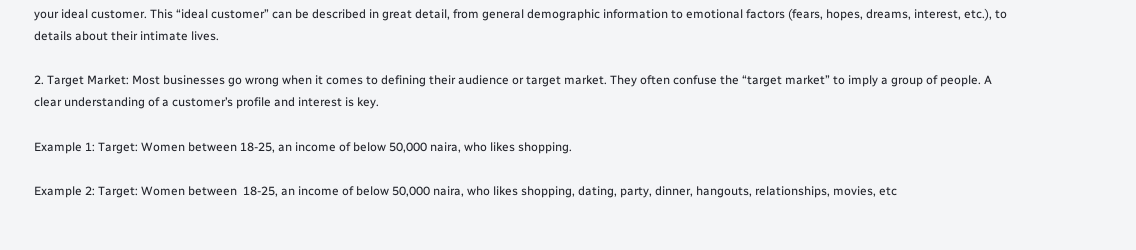your ideal customer. This “ideal customer” can be described in great detail, from general demographic information to emotional factors (fears, hopes, dreams, interest, etc.), to details about their intimate lives.

2. Target Market: Most businesses go wrong when it comes to defining their audience or target market. They often confuse the “target market” to imply a group of people. A clear understanding of a customer’s profile and interest is key.

Example 1: Target: Women between 18-25, an income of below 50,000 naira, who likes shopping.

Example 2: Target: Women between  18-25, an income of below 50,000 naira, who likes shopping, dating, party, dinner, hangouts, relationships, movies, etc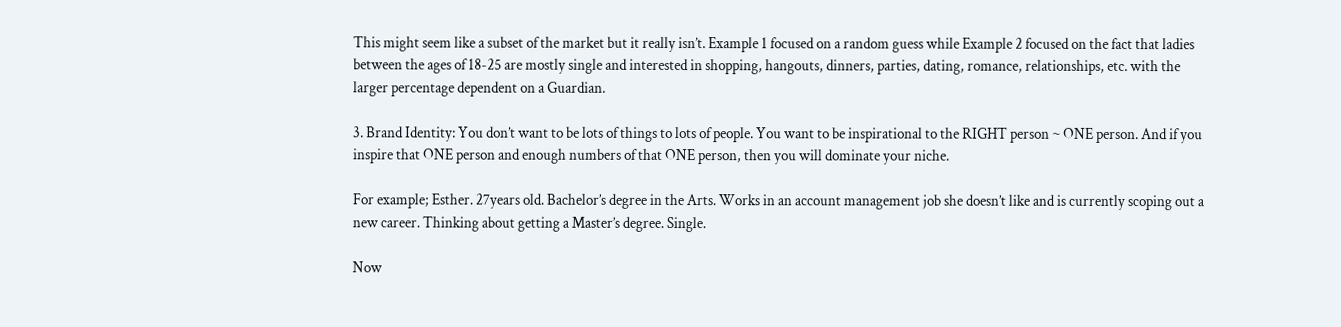This might seem like a subset of the market but it really isn’t. Example 1 focused on a random guess while Example 2 focused on the fact that ladies between the ages of 18-25 are mostly single and interested in shopping, hangouts, dinners, parties, dating, romance, relationships, etc. with the larger percentage dependent on a Guardian.

3. Brand Identity: You don’t want to be lots of things to lots of people. You want to be inspirational to the RIGHT person ~ ONE person. And if you inspire that ONE person and enough numbers of that ONE person, then you will dominate your niche.

For example; Esther. 27years old. Bachelor’s degree in the Arts. Works in an account management job she doesn’t like and is currently scoping out a new career. Thinking about getting a Master’s degree. Single.

Now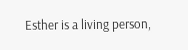Esther is a living person,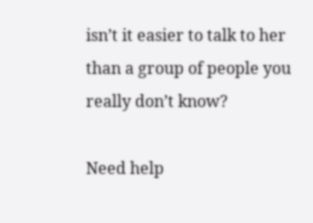isn’t it easier to talk to her than a group of people you really don’t know?

Need help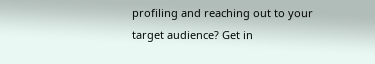profiling and reaching out to your target audience? Get in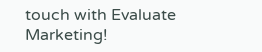touch with Evaluate Marketing!